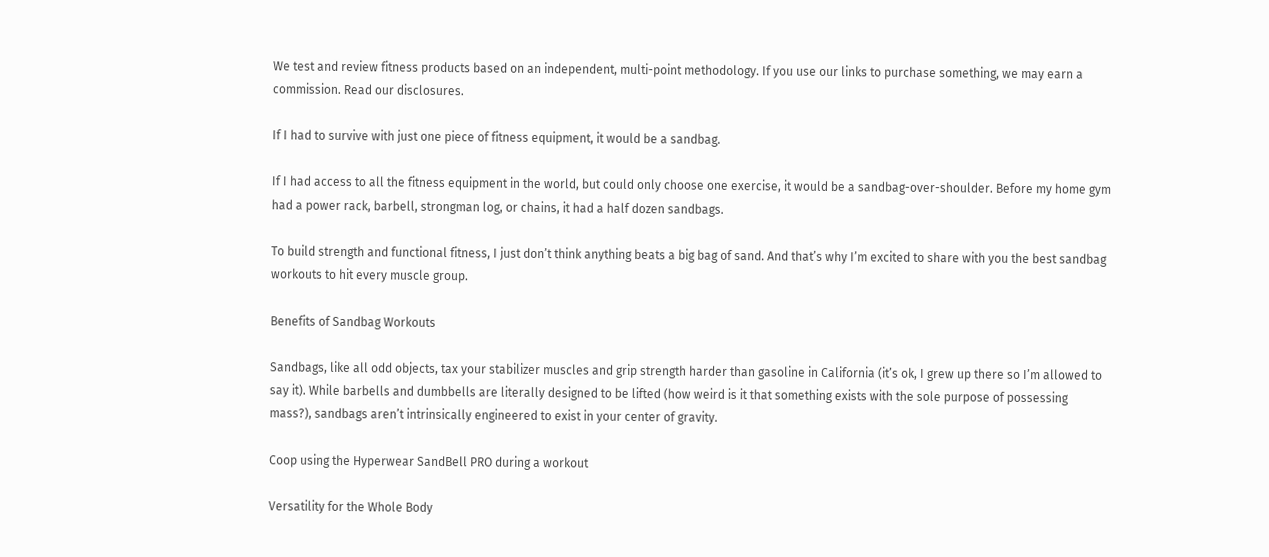We test and review fitness products based on an independent, multi-point methodology. If you use our links to purchase something, we may earn a commission. Read our disclosures.

If I had to survive with just one piece of fitness equipment, it would be a sandbag.

If I had access to all the fitness equipment in the world, but could only choose one exercise, it would be a sandbag-over-shoulder. Before my home gym had a power rack, barbell, strongman log, or chains, it had a half dozen sandbags.

To build strength and functional fitness, I just don’t think anything beats a big bag of sand. And that’s why I’m excited to share with you the best sandbag workouts to hit every muscle group.

Benefits of Sandbag Workouts

Sandbags, like all odd objects, tax your stabilizer muscles and grip strength harder than gasoline in California (it’s ok, I grew up there so I’m allowed to say it). While barbells and dumbbells are literally designed to be lifted (how weird is it that something exists with the sole purpose of possessing mass?), sandbags aren’t intrinsically engineered to exist in your center of gravity.

Coop using the Hyperwear SandBell PRO during a workout

Versatility for the Whole Body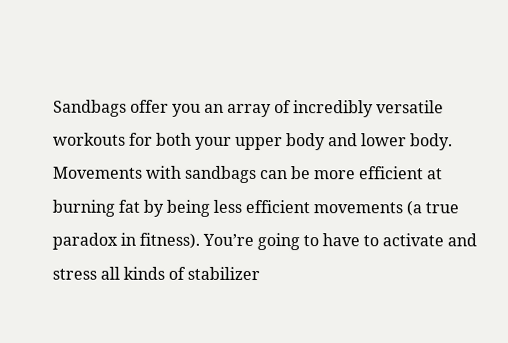Sandbags offer you an array of incredibly versatile workouts for both your upper body and lower body. Movements with sandbags can be more efficient at burning fat by being less efficient movements (a true paradox in fitness). You’re going to have to activate and stress all kinds of stabilizer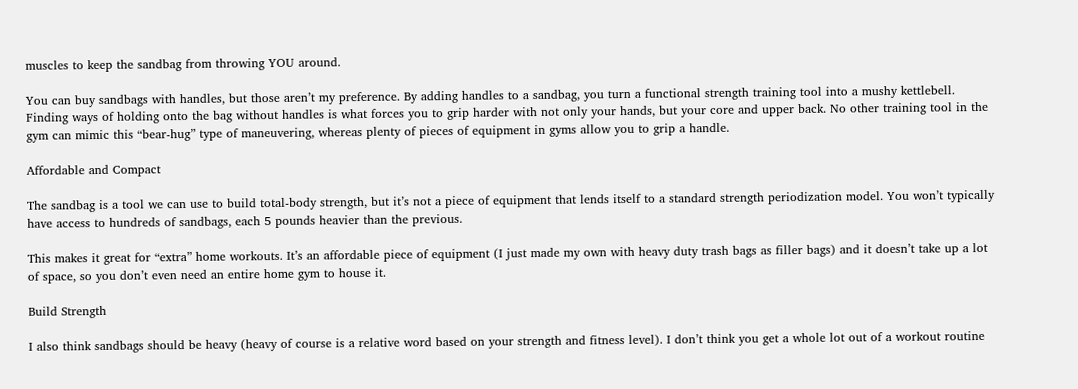muscles to keep the sandbag from throwing YOU around.

You can buy sandbags with handles, but those aren’t my preference. By adding handles to a sandbag, you turn a functional strength training tool into a mushy kettlebell. Finding ways of holding onto the bag without handles is what forces you to grip harder with not only your hands, but your core and upper back. No other training tool in the gym can mimic this “bear-hug” type of maneuvering, whereas plenty of pieces of equipment in gyms allow you to grip a handle.

Affordable and Compact

The sandbag is a tool we can use to build total-body strength, but it’s not a piece of equipment that lends itself to a standard strength periodization model. You won’t typically have access to hundreds of sandbags, each 5 pounds heavier than the previous.

This makes it great for “extra” home workouts. It’s an affordable piece of equipment (I just made my own with heavy duty trash bags as filler bags) and it doesn’t take up a lot of space, so you don’t even need an entire home gym to house it.

Build Strength

I also think sandbags should be heavy (heavy of course is a relative word based on your strength and fitness level). I don’t think you get a whole lot out of a workout routine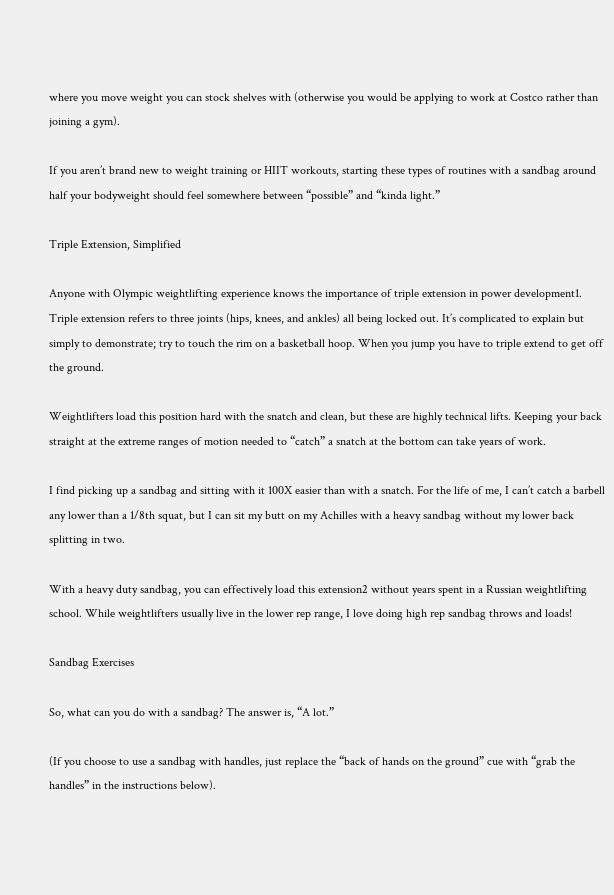where you move weight you can stock shelves with (otherwise you would be applying to work at Costco rather than joining a gym).

If you aren’t brand new to weight training or HIIT workouts, starting these types of routines with a sandbag around half your bodyweight should feel somewhere between “possible” and “kinda light.”

Triple Extension, Simplified

Anyone with Olympic weightlifting experience knows the importance of triple extension in power development1. Triple extension refers to three joints (hips, knees, and ankles) all being locked out. It’s complicated to explain but simply to demonstrate; try to touch the rim on a basketball hoop. When you jump you have to triple extend to get off the ground.

Weightlifters load this position hard with the snatch and clean, but these are highly technical lifts. Keeping your back straight at the extreme ranges of motion needed to “catch” a snatch at the bottom can take years of work.

I find picking up a sandbag and sitting with it 100X easier than with a snatch. For the life of me, I can’t catch a barbell any lower than a 1/8th squat, but I can sit my butt on my Achilles with a heavy sandbag without my lower back splitting in two.

With a heavy duty sandbag, you can effectively load this extension2 without years spent in a Russian weightlifting school. While weightlifters usually live in the lower rep range, I love doing high rep sandbag throws and loads!

Sandbag Exercises

So, what can you do with a sandbag? The answer is, “A lot.”

(If you choose to use a sandbag with handles, just replace the “back of hands on the ground” cue with “grab the handles” in the instructions below).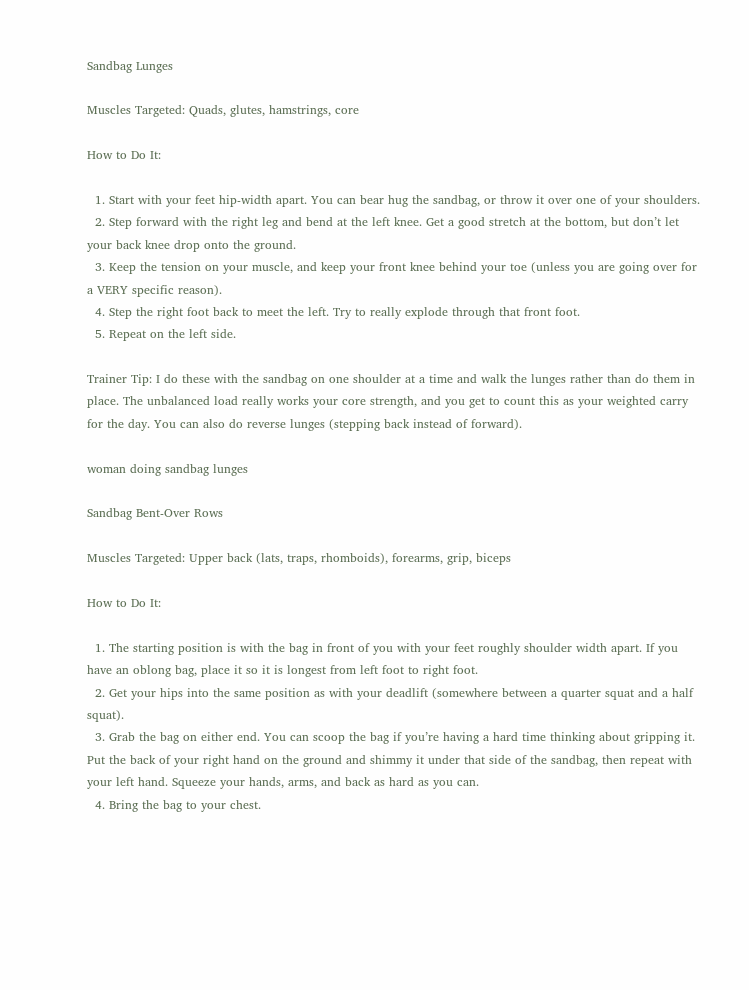Sandbag Lunges

Muscles Targeted: Quads, glutes, hamstrings, core

How to Do It:

  1. Start with your feet hip-width apart. You can bear hug the sandbag, or throw it over one of your shoulders.
  2. Step forward with the right leg and bend at the left knee. Get a good stretch at the bottom, but don’t let your back knee drop onto the ground.
  3. Keep the tension on your muscle, and keep your front knee behind your toe (unless you are going over for a VERY specific reason).
  4. Step the right foot back to meet the left. Try to really explode through that front foot.
  5. Repeat on the left side.

Trainer Tip: I do these with the sandbag on one shoulder at a time and walk the lunges rather than do them in place. The unbalanced load really works your core strength, and you get to count this as your weighted carry for the day. You can also do reverse lunges (stepping back instead of forward).

woman doing sandbag lunges

Sandbag Bent-Over Rows

Muscles Targeted: Upper back (lats, traps, rhomboids), forearms, grip, biceps

How to Do It:

  1. The starting position is with the bag in front of you with your feet roughly shoulder width apart. If you have an oblong bag, place it so it is longest from left foot to right foot.
  2. Get your hips into the same position as with your deadlift (somewhere between a quarter squat and a half squat).
  3. Grab the bag on either end. You can scoop the bag if you’re having a hard time thinking about gripping it. Put the back of your right hand on the ground and shimmy it under that side of the sandbag, then repeat with your left hand. Squeeze your hands, arms, and back as hard as you can.
  4. Bring the bag to your chest.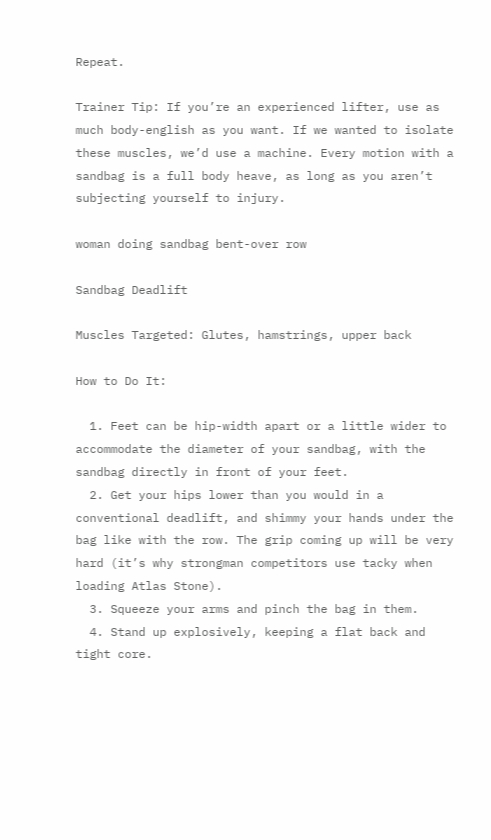Repeat.

Trainer Tip: If you’re an experienced lifter, use as much body-english as you want. If we wanted to isolate these muscles, we’d use a machine. Every motion with a sandbag is a full body heave, as long as you aren’t subjecting yourself to injury.

woman doing sandbag bent-over row

Sandbag Deadlift

Muscles Targeted: Glutes, hamstrings, upper back

How to Do It:

  1. Feet can be hip-width apart or a little wider to accommodate the diameter of your sandbag, with the sandbag directly in front of your feet.
  2. Get your hips lower than you would in a conventional deadlift, and shimmy your hands under the bag like with the row. The grip coming up will be very hard (it’s why strongman competitors use tacky when loading Atlas Stone).
  3. Squeeze your arms and pinch the bag in them.
  4. Stand up explosively, keeping a flat back and tight core.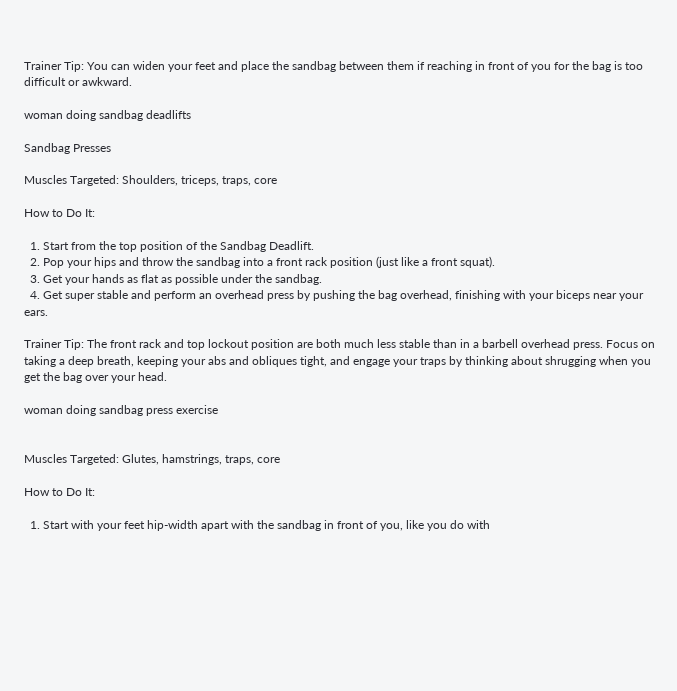Trainer Tip: You can widen your feet and place the sandbag between them if reaching in front of you for the bag is too difficult or awkward.

woman doing sandbag deadlifts

Sandbag Presses

Muscles Targeted: Shoulders, triceps, traps, core

How to Do It:

  1. Start from the top position of the Sandbag Deadlift.
  2. Pop your hips and throw the sandbag into a front rack position (just like a front squat).
  3. Get your hands as flat as possible under the sandbag.
  4. Get super stable and perform an overhead press by pushing the bag overhead, finishing with your biceps near your ears.

Trainer Tip: The front rack and top lockout position are both much less stable than in a barbell overhead press. Focus on taking a deep breath, keeping your abs and obliques tight, and engage your traps by thinking about shrugging when you get the bag over your head.

woman doing sandbag press exercise


Muscles Targeted: Glutes, hamstrings, traps, core

How to Do It:

  1. Start with your feet hip-width apart with the sandbag in front of you, like you do with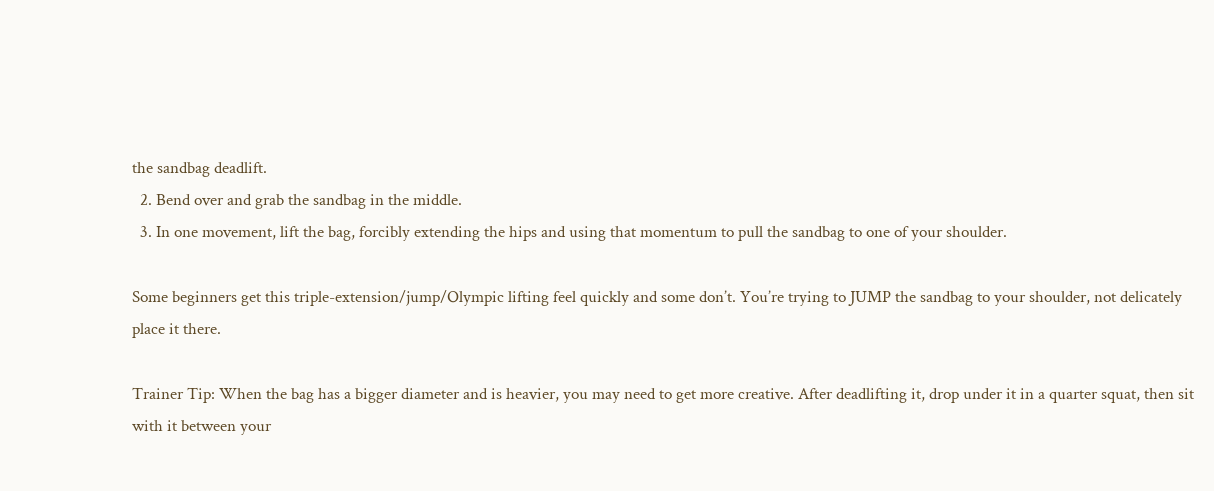the sandbag deadlift.
  2. Bend over and grab the sandbag in the middle.
  3. In one movement, lift the bag, forcibly extending the hips and using that momentum to pull the sandbag to one of your shoulder.

Some beginners get this triple-extension/jump/Olympic lifting feel quickly and some don’t. You’re trying to JUMP the sandbag to your shoulder, not delicately place it there.

Trainer Tip: When the bag has a bigger diameter and is heavier, you may need to get more creative. After deadlifting it, drop under it in a quarter squat, then sit with it between your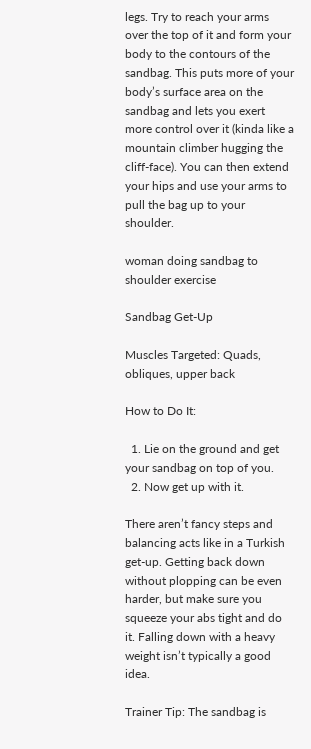legs. Try to reach your arms over the top of it and form your body to the contours of the sandbag. This puts more of your body’s surface area on the sandbag and lets you exert more control over it (kinda like a mountain climber hugging the cliff-face). You can then extend your hips and use your arms to pull the bag up to your shoulder.

woman doing sandbag to shoulder exercise

Sandbag Get-Up

Muscles Targeted: Quads, obliques, upper back

How to Do It:

  1. Lie on the ground and get your sandbag on top of you.
  2. Now get up with it.

There aren’t fancy steps and balancing acts like in a Turkish get-up. Getting back down without plopping can be even harder, but make sure you squeeze your abs tight and do it. Falling down with a heavy weight isn’t typically a good idea.

Trainer Tip: The sandbag is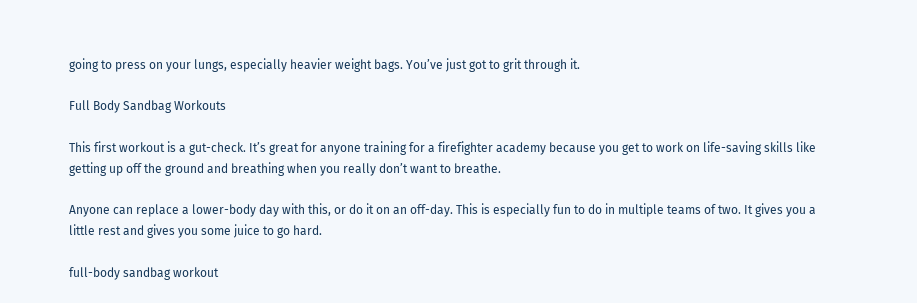going to press on your lungs, especially heavier weight bags. You’ve just got to grit through it.

Full Body Sandbag Workouts

This first workout is a gut-check. It’s great for anyone training for a firefighter academy because you get to work on life-saving skills like getting up off the ground and breathing when you really don’t want to breathe.

Anyone can replace a lower-body day with this, or do it on an off-day. This is especially fun to do in multiple teams of two. It gives you a little rest and gives you some juice to go hard.

full-body sandbag workout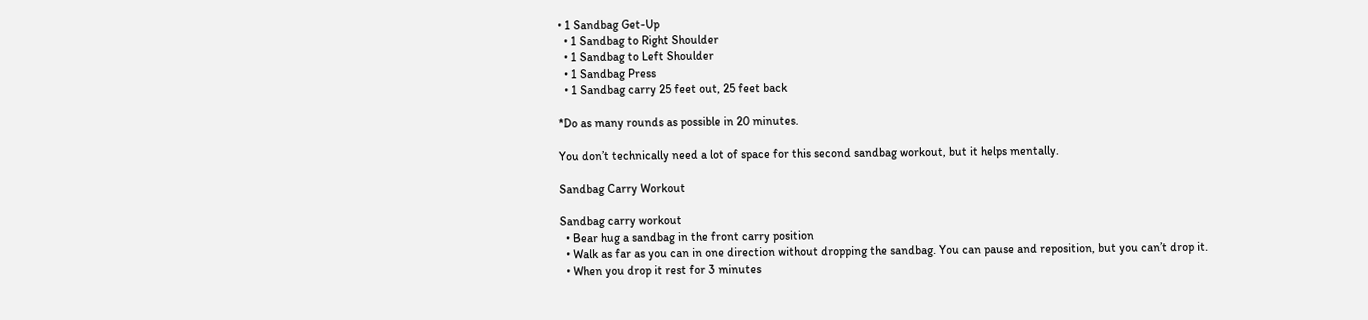• 1 Sandbag Get-Up
  • 1 Sandbag to Right Shoulder
  • 1 Sandbag to Left Shoulder
  • 1 Sandbag Press
  • 1 Sandbag carry 25 feet out, 25 feet back

*Do as many rounds as possible in 20 minutes.

You don’t technically need a lot of space for this second sandbag workout, but it helps mentally.

Sandbag Carry Workout

Sandbag carry workout
  • Bear hug a sandbag in the front carry position
  • Walk as far as you can in one direction without dropping the sandbag. You can pause and reposition, but you can’t drop it.
  • When you drop it rest for 3 minutes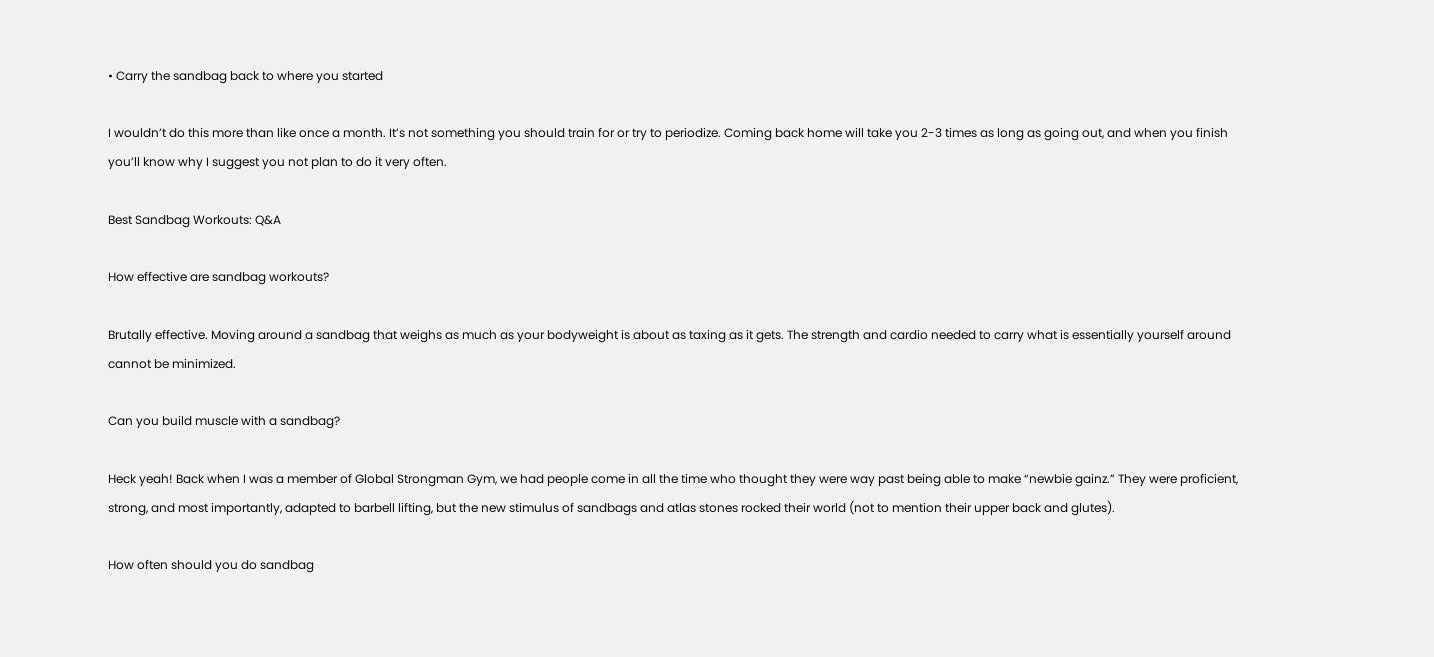• Carry the sandbag back to where you started

I wouldn’t do this more than like once a month. It’s not something you should train for or try to periodize. Coming back home will take you 2-3 times as long as going out, and when you finish you’ll know why I suggest you not plan to do it very often.

Best Sandbag Workouts: Q&A

How effective are sandbag workouts?

Brutally effective. Moving around a sandbag that weighs as much as your bodyweight is about as taxing as it gets. The strength and cardio needed to carry what is essentially yourself around cannot be minimized.

Can you build muscle with a sandbag?

Heck yeah! Back when I was a member of Global Strongman Gym, we had people come in all the time who thought they were way past being able to make “newbie gainz.” They were proficient, strong, and most importantly, adapted to barbell lifting, but the new stimulus of sandbags and atlas stones rocked their world (not to mention their upper back and glutes).

How often should you do sandbag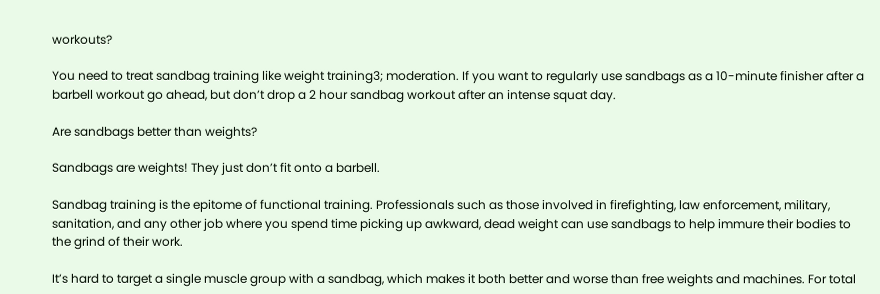workouts?

You need to treat sandbag training like weight training3; moderation. If you want to regularly use sandbags as a 10-minute finisher after a barbell workout go ahead, but don’t drop a 2 hour sandbag workout after an intense squat day.

Are sandbags better than weights?

Sandbags are weights! They just don’t fit onto a barbell.

Sandbag training is the epitome of functional training. Professionals such as those involved in firefighting, law enforcement, military, sanitation, and any other job where you spend time picking up awkward, dead weight can use sandbags to help immure their bodies to the grind of their work.

It’s hard to target a single muscle group with a sandbag, which makes it both better and worse than free weights and machines. For total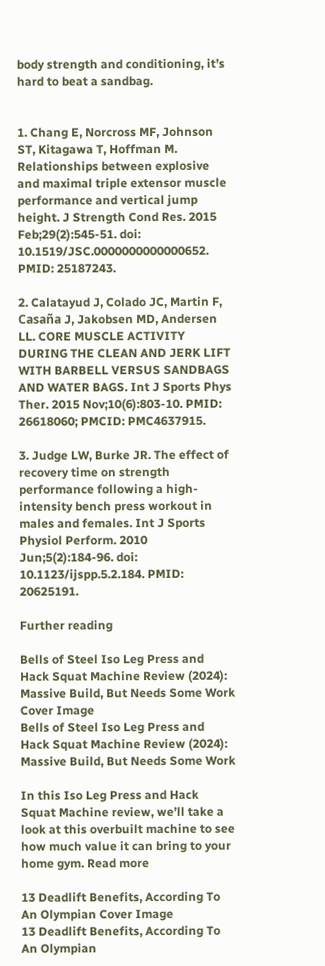body strength and conditioning, it’s hard to beat a sandbag.


1. Chang E, Norcross MF, Johnson ST, Kitagawa T, Hoffman M. Relationships between explosive and maximal triple extensor muscle performance and vertical jump height. J Strength Cond Res. 2015 Feb;29(2):545-51. doi: 10.1519/JSC.0000000000000652. PMID: 25187243.

2. Calatayud J, Colado JC, Martin F, Casaña J, Jakobsen MD, Andersen LL. CORE MUSCLE ACTIVITY DURING THE CLEAN AND JERK LIFT WITH BARBELL VERSUS SANDBAGS AND WATER BAGS. Int J Sports Phys Ther. 2015 Nov;10(6):803-10. PMID: 26618060; PMCID: PMC4637915.

3. Judge LW, Burke JR. The effect of recovery time on strength performance following a high-intensity bench press workout in males and females. Int J Sports Physiol Perform. 2010 Jun;5(2):184-96. doi: 10.1123/ijspp.5.2.184. PMID: 20625191.

Further reading

Bells of Steel Iso Leg Press and Hack Squat Machine Review (2024): Massive Build, But Needs Some Work Cover Image
Bells of Steel Iso Leg Press and Hack Squat Machine Review (2024): Massive Build, But Needs Some Work

In this Iso Leg Press and Hack Squat Machine review, we’ll take a look at this overbuilt machine to see how much value it can bring to your home gym. Read more

13 Deadlift Benefits, According To An Olympian Cover Image
13 Deadlift Benefits, According To An Olympian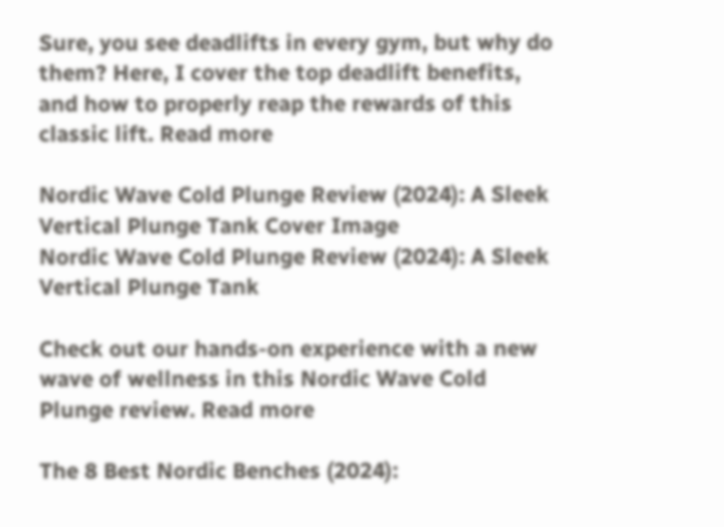Sure, you see deadlifts in every gym, but why do them? Here, I cover the top deadlift benefits, and how to properly reap the rewards of this classic lift. Read more

Nordic Wave Cold Plunge Review (2024): A Sleek Vertical Plunge Tank Cover Image
Nordic Wave Cold Plunge Review (2024): A Sleek Vertical Plunge Tank

Check out our hands-on experience with a new wave of wellness in this Nordic Wave Cold Plunge review. Read more

The 8 Best Nordic Benches (2024):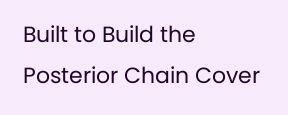Built to Build the Posterior Chain Cover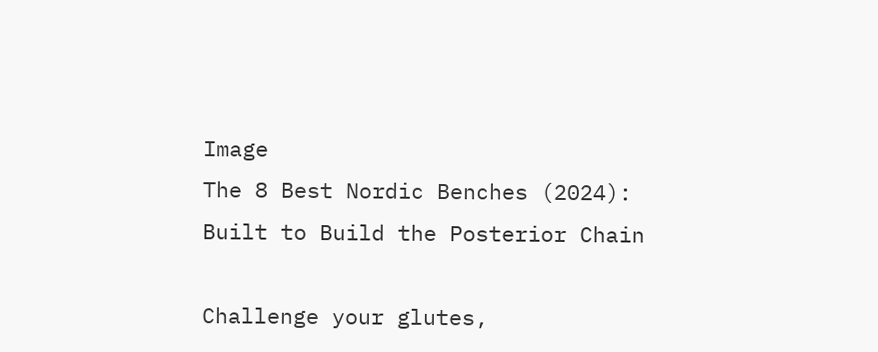Image
The 8 Best Nordic Benches (2024): Built to Build the Posterior Chain

Challenge your glutes,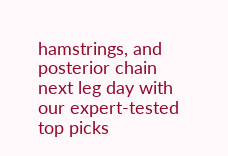hamstrings, and posterior chain next leg day with our expert-tested top picks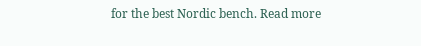for the best Nordic bench. Read more